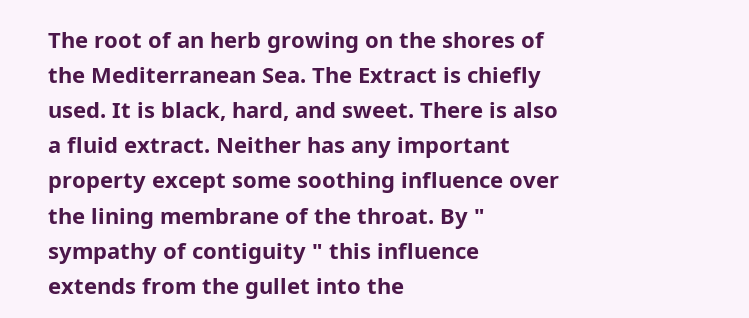The root of an herb growing on the shores of the Mediterranean Sea. The Extract is chiefly used. It is black, hard, and sweet. There is also a fluid extract. Neither has any important property except some soothing influence over the lining membrane of the throat. By " sympathy of contiguity " this influence extends from the gullet into the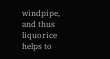windpipe, and thus liquorice helps to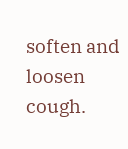soften and loosen cough.